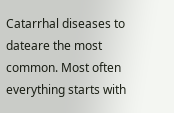Catarrhal diseases to dateare the most common. Most often everything starts with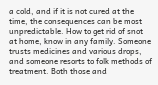a cold, and if it is not cured at the time, the consequences can be most unpredictable. How to get rid of snot at home, know in any family. Someone trusts medicines and various drops, and someone resorts to folk methods of treatment. Both those and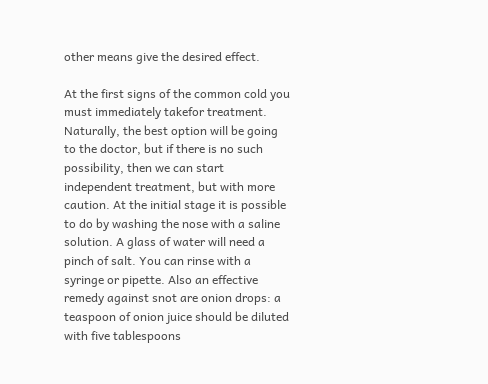other means give the desired effect.

At the first signs of the common cold you must immediately takefor treatment. Naturally, the best option will be going to the doctor, but if there is no such possibility, then we can start independent treatment, but with more caution. At the initial stage it is possible to do by washing the nose with a saline solution. A glass of water will need a pinch of salt. You can rinse with a syringe or pipette. Also an effective remedy against snot are onion drops: a teaspoon of onion juice should be diluted with five tablespoons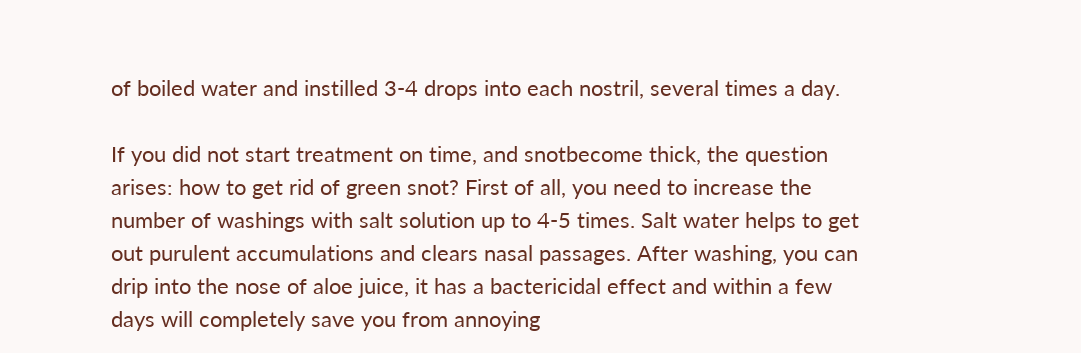of boiled water and instilled 3-4 drops into each nostril, several times a day.

If you did not start treatment on time, and snotbecome thick, the question arises: how to get rid of green snot? First of all, you need to increase the number of washings with salt solution up to 4-5 times. Salt water helps to get out purulent accumulations and clears nasal passages. After washing, you can drip into the nose of aloe juice, it has a bactericidal effect and within a few days will completely save you from annoying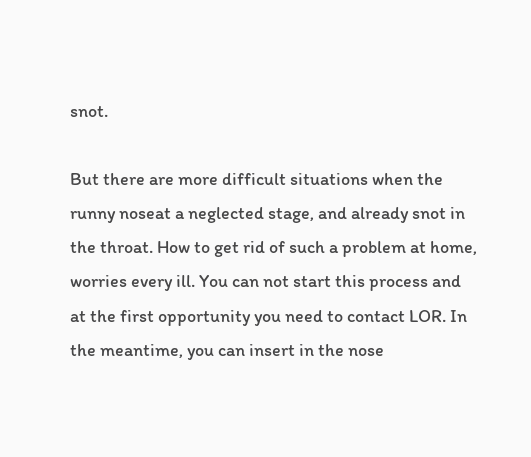snot.

But there are more difficult situations when the runny noseat a neglected stage, and already snot in the throat. How to get rid of such a problem at home, worries every ill. You can not start this process and at the first opportunity you need to contact LOR. In the meantime, you can insert in the nose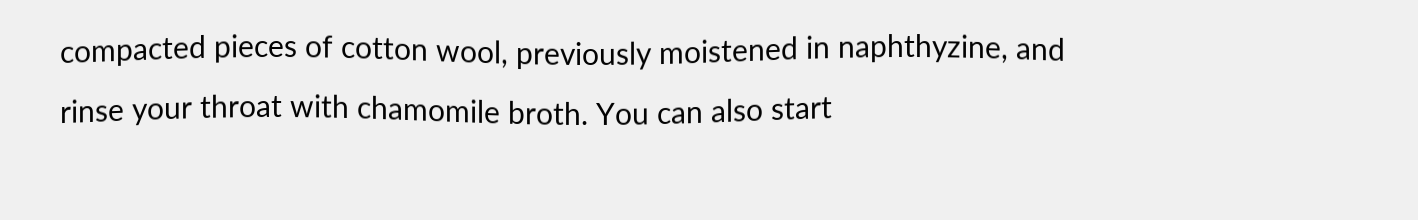compacted pieces of cotton wool, previously moistened in naphthyzine, and rinse your throat with chamomile broth. You can also start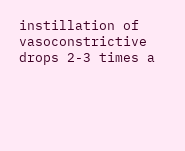instillation of vasoconstrictive drops 2-3 times a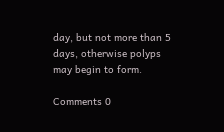day, but not more than 5 days, otherwise polyps may begin to form.

Comments 0